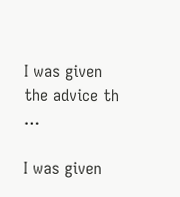I was given the advice th …

I was given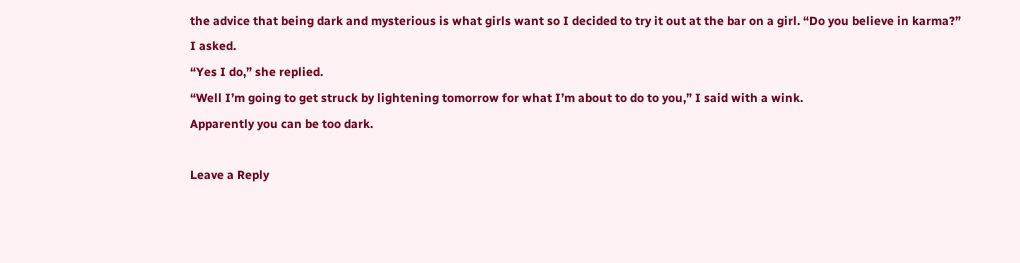the advice that being dark and mysterious is what girls want so I decided to try it out at the bar on a girl. “Do you believe in karma?” I asked.
“Yes I do,” she replied.
“Well I’m going to get struck by lightening tomorrow for what I’m about to do to you,” I said with a wink.
Apparently you can be too dark.

Leave a Reply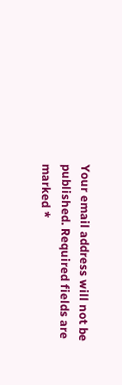Your email address will not be published. Required fields are marked *